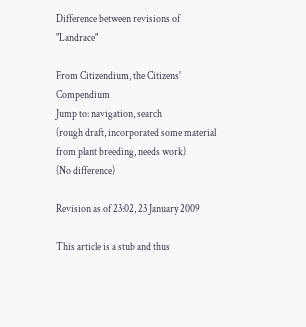Difference between revisions of "Landrace"

From Citizendium, the Citizens' Compendium
Jump to: navigation, search
(rough draft, incorporated some material from plant breeding, needs work)
(No difference)

Revision as of 23:02, 23 January 2009

This article is a stub and thus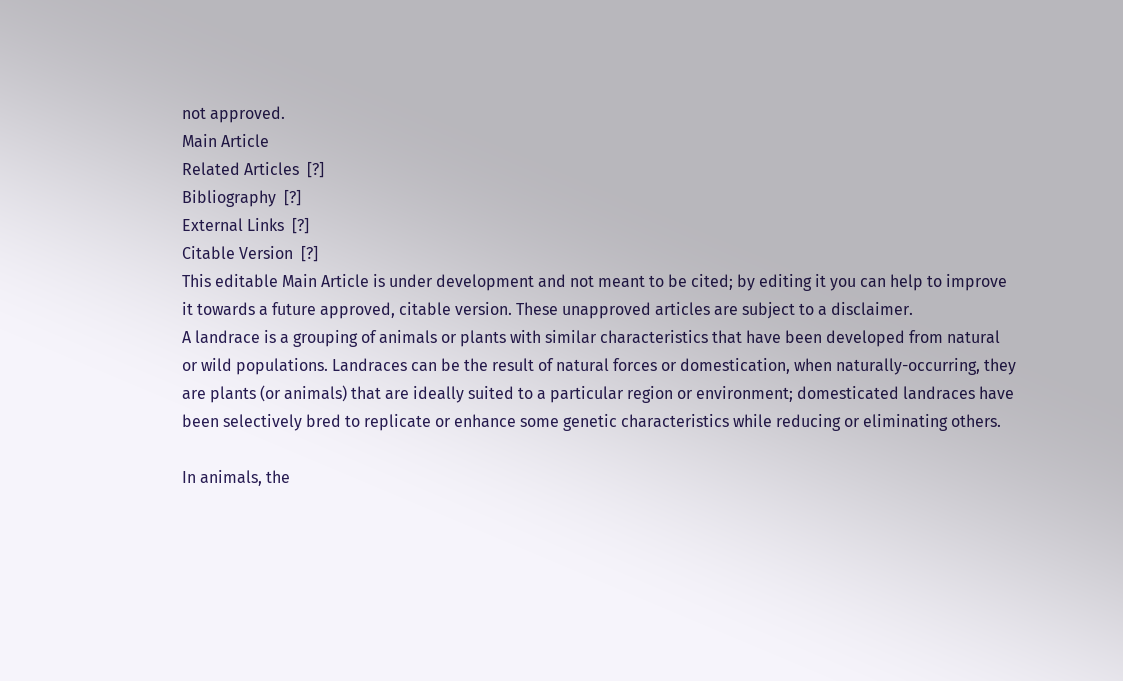not approved.
Main Article
Related Articles  [?]
Bibliography  [?]
External Links  [?]
Citable Version  [?]
This editable Main Article is under development and not meant to be cited; by editing it you can help to improve it towards a future approved, citable version. These unapproved articles are subject to a disclaimer.
A landrace is a grouping of animals or plants with similar characteristics that have been developed from natural or wild populations. Landraces can be the result of natural forces or domestication, when naturally-occurring, they are plants (or animals) that are ideally suited to a particular region or environment; domesticated landraces have been selectively bred to replicate or enhance some genetic characteristics while reducing or eliminating others.

In animals, the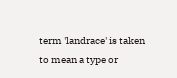term 'landrace' is taken to mean a type or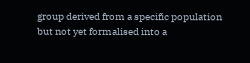group derived from a specific population but not yet formalised into a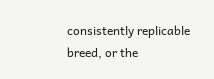consistently replicable breed, or the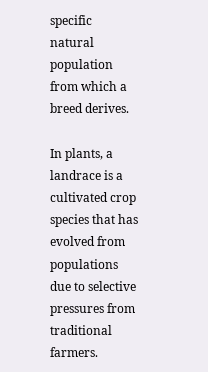specific natural population from which a breed derives.

In plants, a landrace is a cultivated crop species that has evolved from populations due to selective pressures from traditional farmers.